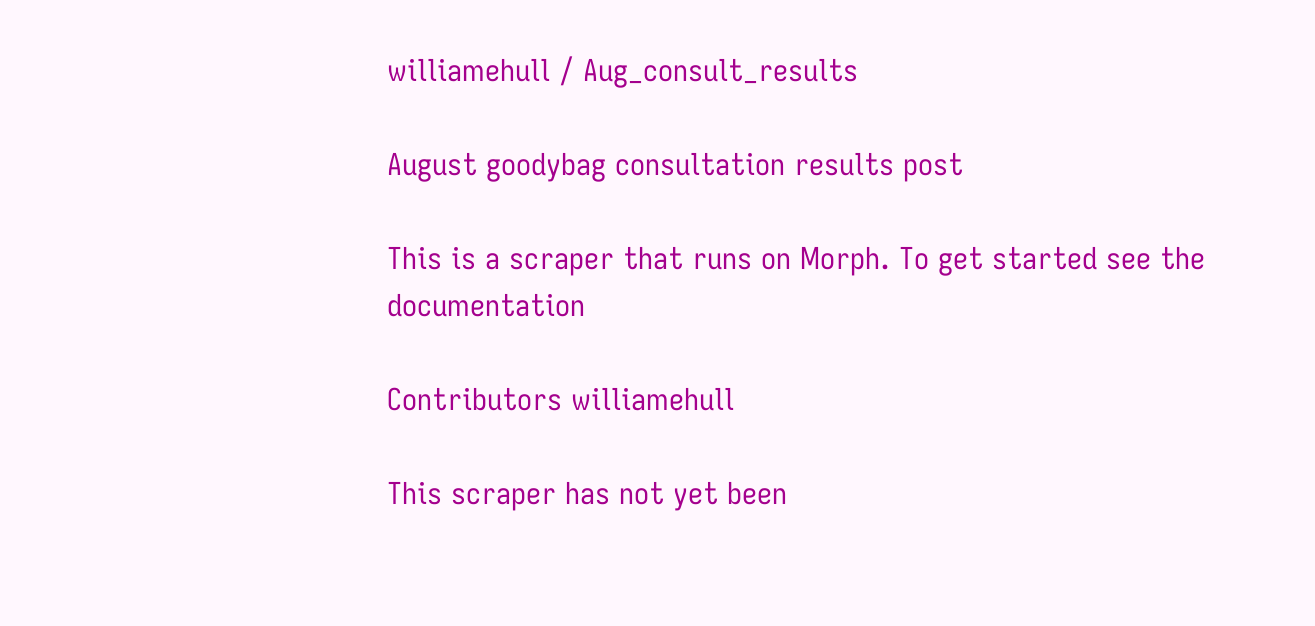williamehull / Aug_consult_results

August goodybag consultation results post

This is a scraper that runs on Morph. To get started see the documentation

Contributors williamehull

This scraper has not yet been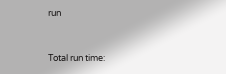run


Total run time: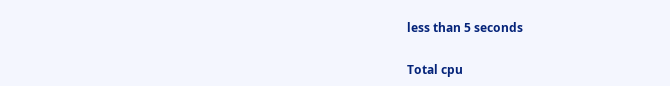less than 5 seconds

Total cpu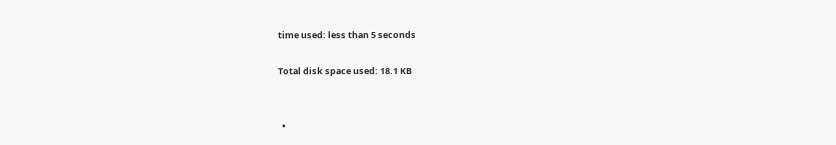time used: less than 5 seconds

Total disk space used: 18.1 KB


  •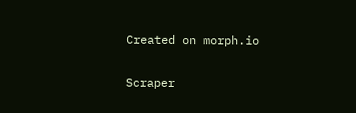Created on morph.io

Scraper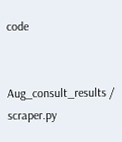code


Aug_consult_results / scraper.py